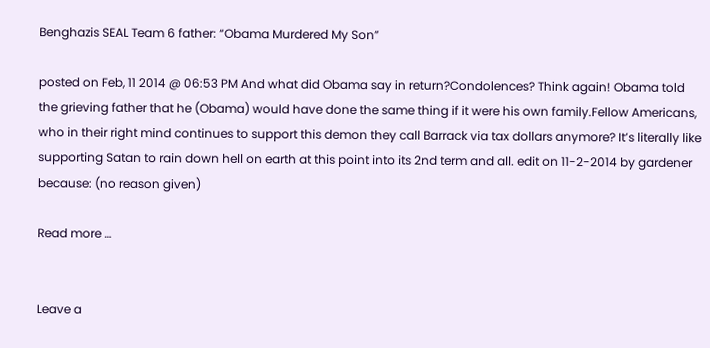Benghazis SEAL Team 6 father: “Obama Murdered My Son”

posted on Feb, 11 2014 @ 06:53 PM And what did Obama say in return?Condolences? Think again! Obama told the grieving father that he (Obama) would have done the same thing if it were his own family.Fellow Americans, who in their right mind continues to support this demon they call Barrack via tax dollars anymore? It’s literally like supporting Satan to rain down hell on earth at this point into its 2nd term and all. edit on 11-2-2014 by gardener because: (no reason given)

Read more …


Leave a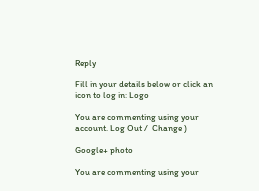Reply

Fill in your details below or click an icon to log in: Logo

You are commenting using your account. Log Out /  Change )

Google+ photo

You are commenting using your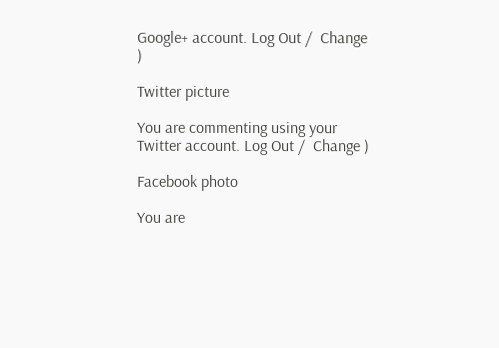Google+ account. Log Out /  Change )

Twitter picture

You are commenting using your Twitter account. Log Out /  Change )

Facebook photo

You are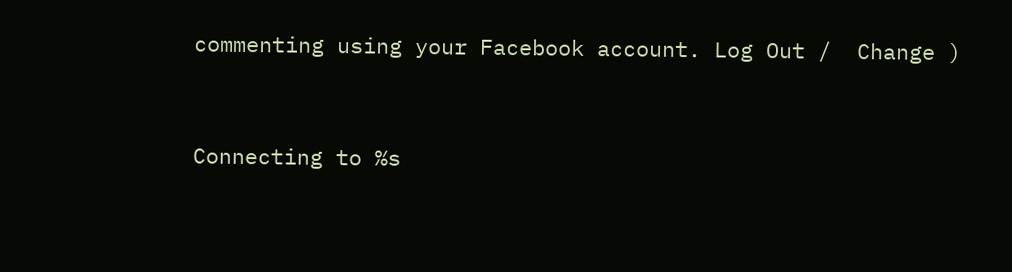commenting using your Facebook account. Log Out /  Change )


Connecting to %s